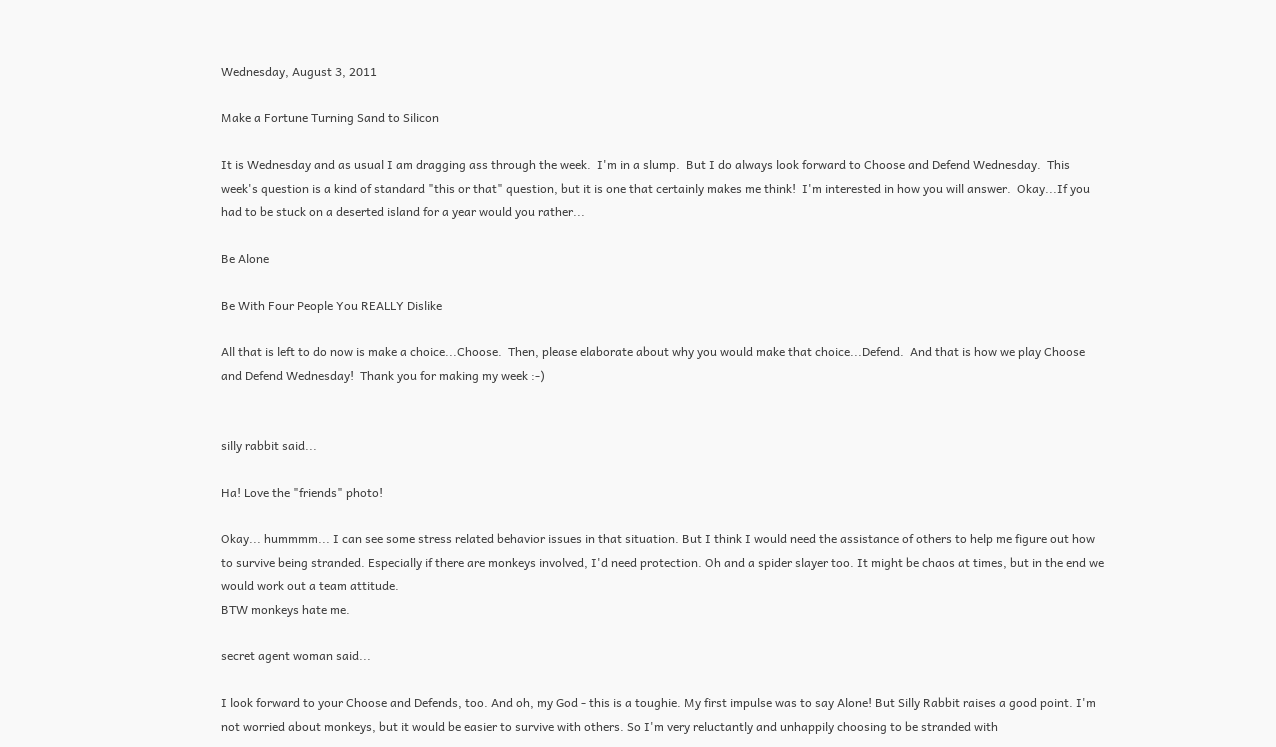Wednesday, August 3, 2011

Make a Fortune Turning Sand to Silicon

It is Wednesday and as usual I am dragging ass through the week.  I'm in a slump.  But I do always look forward to Choose and Defend Wednesday.  This week's question is a kind of standard "this or that" question, but it is one that certainly makes me think!  I'm interested in how you will answer.  Okay...If you had to be stuck on a deserted island for a year would you rather...

Be Alone

Be With Four People You REALLY Dislike

All that is left to do now is make a choice...Choose.  Then, please elaborate about why you would make that choice...Defend.  And that is how we play Choose and Defend Wednesday!  Thank you for making my week :-)


silly rabbit said...

Ha! Love the "friends" photo!

Okay... hummmm... I can see some stress related behavior issues in that situation. But I think I would need the assistance of others to help me figure out how to survive being stranded. Especially if there are monkeys involved, I'd need protection. Oh and a spider slayer too. It might be chaos at times, but in the end we would work out a team attitude.
BTW monkeys hate me.

secret agent woman said...

I look forward to your Choose and Defends, too. And oh, my God - this is a toughie. My first impulse was to say Alone! But Silly Rabbit raises a good point. I'm not worried about monkeys, but it would be easier to survive with others. So I'm very reluctantly and unhappily choosing to be stranded with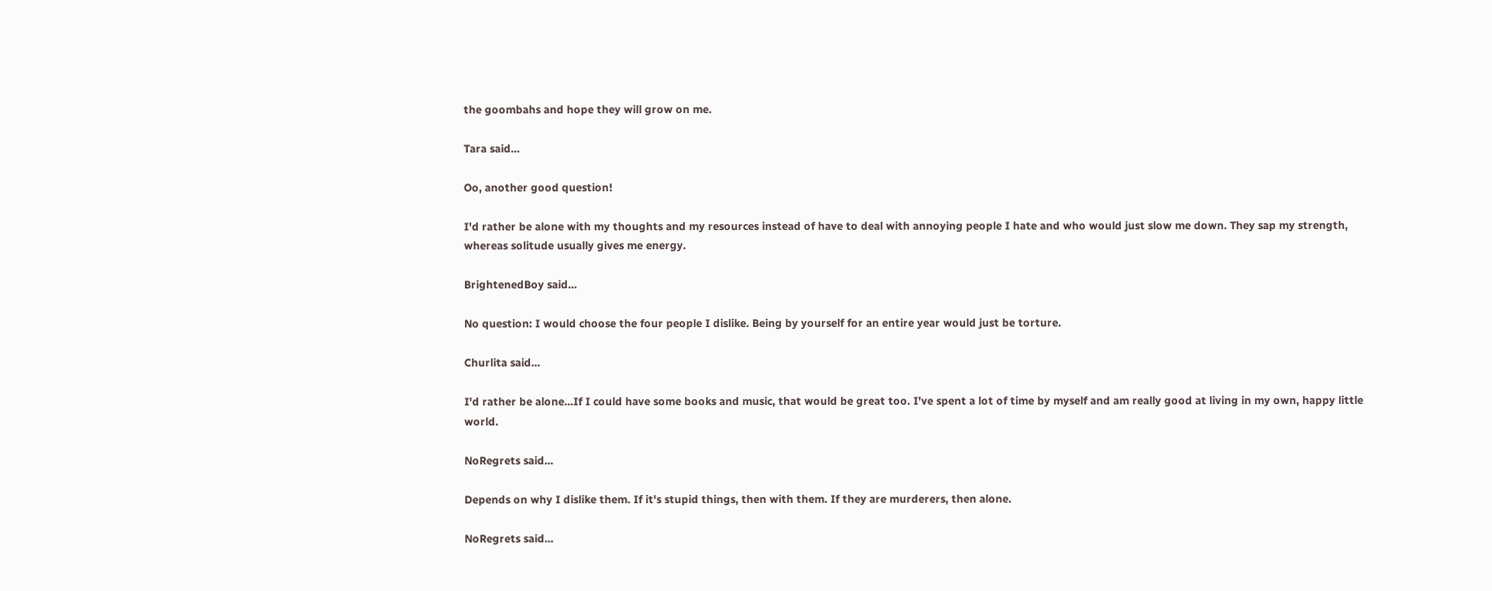the goombahs and hope they will grow on me.

Tara said...

Oo, another good question!

I'd rather be alone with my thoughts and my resources instead of have to deal with annoying people I hate and who would just slow me down. They sap my strength, whereas solitude usually gives me energy.

BrightenedBoy said...

No question: I would choose the four people I dislike. Being by yourself for an entire year would just be torture.

Churlita said...

I'd rather be alone...If I could have some books and music, that would be great too. I've spent a lot of time by myself and am really good at living in my own, happy little world.

NoRegrets said...

Depends on why I dislike them. If it's stupid things, then with them. If they are murderers, then alone.

NoRegrets said...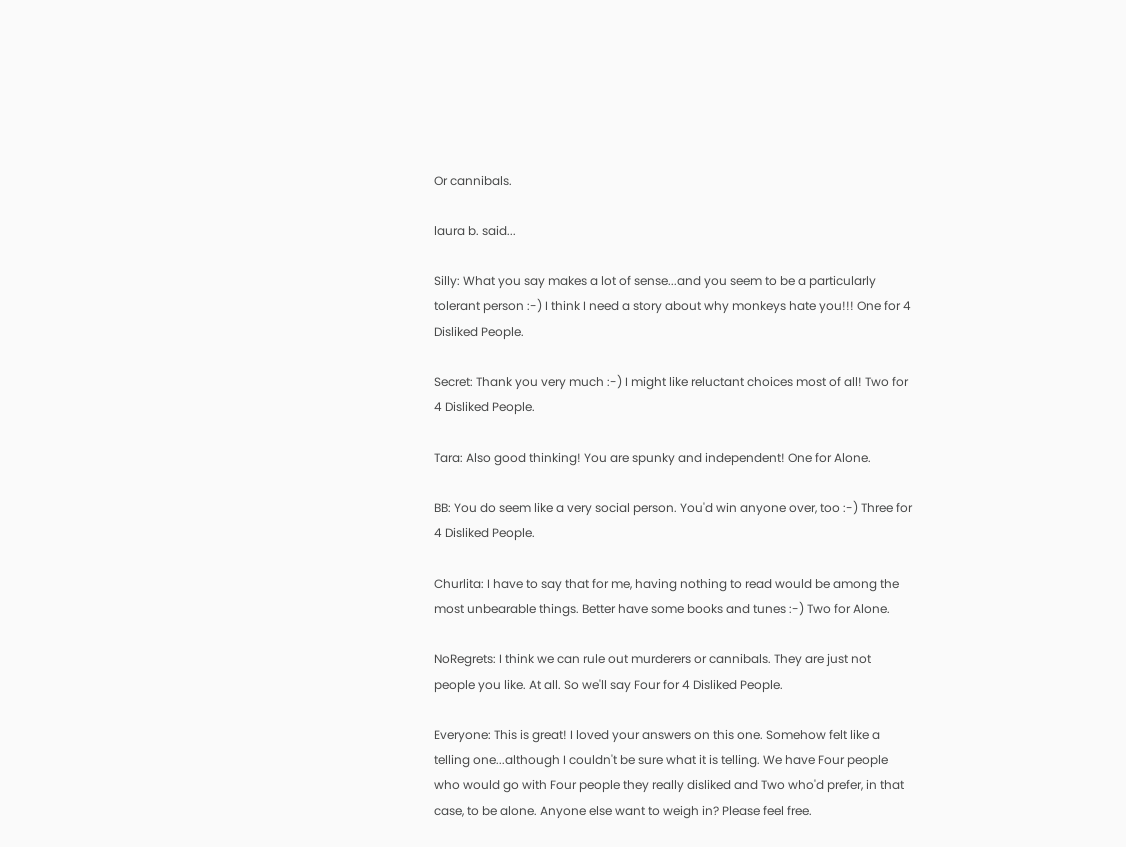Or cannibals.

laura b. said...

Silly: What you say makes a lot of sense...and you seem to be a particularly tolerant person :-) I think I need a story about why monkeys hate you!!! One for 4 Disliked People.

Secret: Thank you very much :-) I might like reluctant choices most of all! Two for 4 Disliked People.

Tara: Also good thinking! You are spunky and independent! One for Alone.

BB: You do seem like a very social person. You'd win anyone over, too :-) Three for 4 Disliked People.

Churlita: I have to say that for me, having nothing to read would be among the most unbearable things. Better have some books and tunes :-) Two for Alone.

NoRegrets: I think we can rule out murderers or cannibals. They are just not people you like. At all. So we'll say Four for 4 Disliked People.

Everyone: This is great! I loved your answers on this one. Somehow felt like a telling one...although I couldn't be sure what it is telling. We have Four people who would go with Four people they really disliked and Two who'd prefer, in that case, to be alone. Anyone else want to weigh in? Please feel free.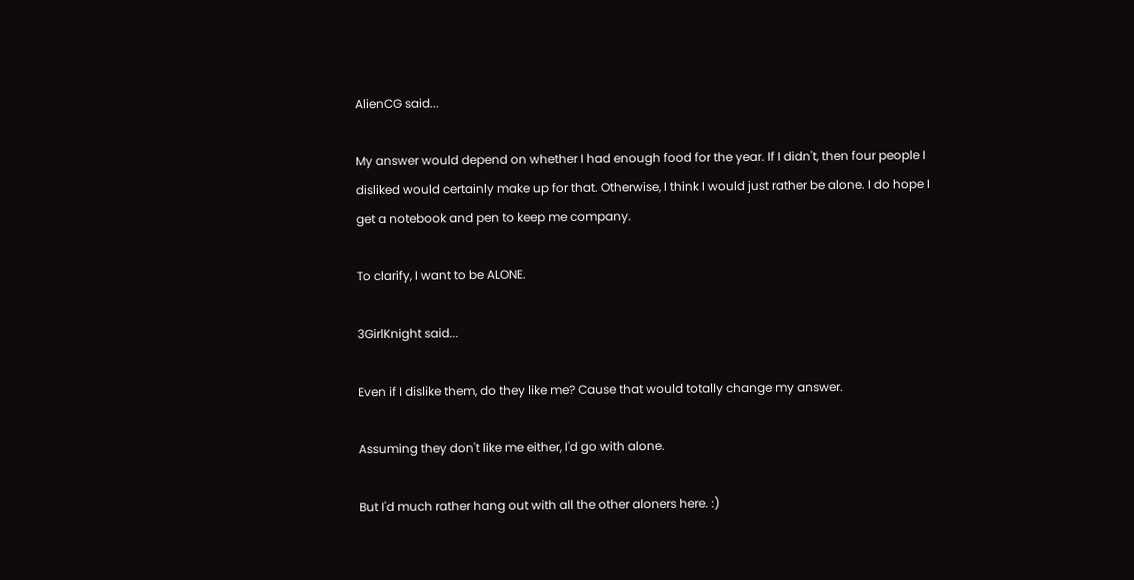AlienCG said...

My answer would depend on whether I had enough food for the year. If I didn't, then four people I disliked would certainly make up for that. Otherwise, I think I would just rather be alone. I do hope I get a notebook and pen to keep me company.

To clarify, I want to be ALONE.

3GirlKnight said...

Even if I dislike them, do they like me? Cause that would totally change my answer.

Assuming they don't like me either, I'd go with alone.

But I'd much rather hang out with all the other aloners here. :)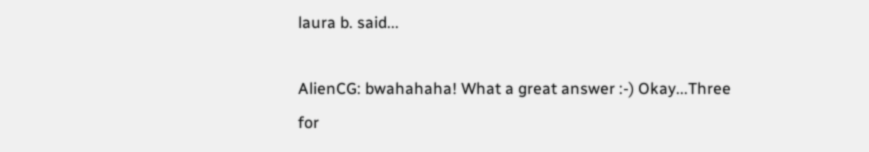laura b. said...

AlienCG: bwahahaha! What a great answer :-) Okay...Three for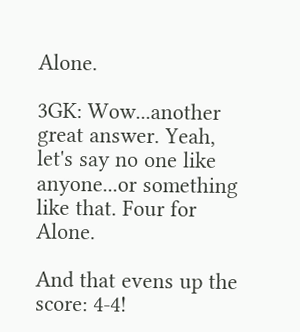Alone.

3GK: Wow...another great answer. Yeah, let's say no one like anyone...or something like that. Four for Alone.

And that evens up the score: 4-4!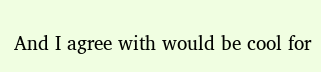And I agree with would be cool for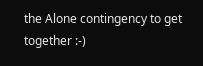the Alone contingency to get together :-)